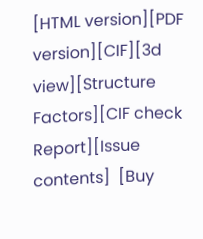[HTML version][PDF version][CIF][3d view][Structure Factors][CIF check Report][Issue contents]  [Buy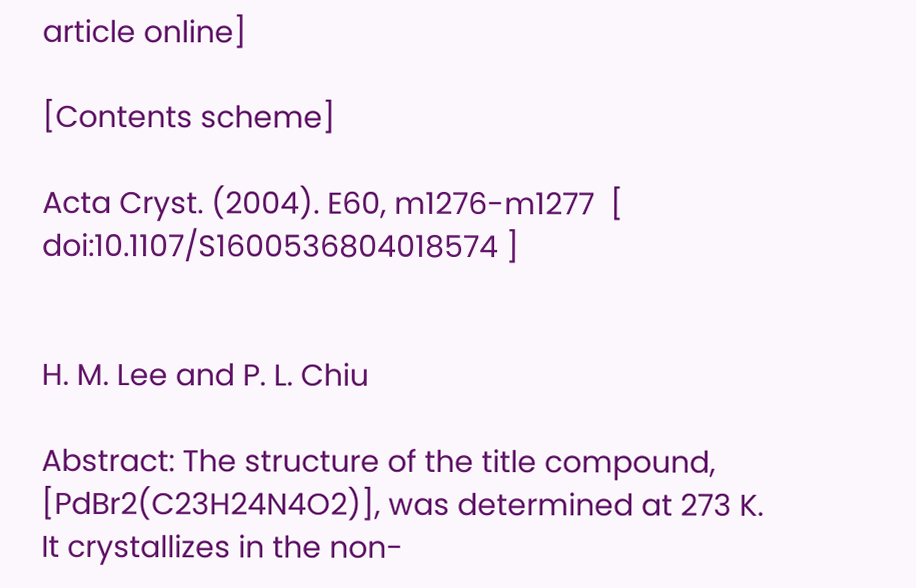article online]

[Contents scheme]

Acta Cryst. (2004). E60, m1276-m1277  [ doi:10.1107/S1600536804018574 ]


H. M. Lee and P. L. Chiu

Abstract: The structure of the title compound, [PdBr2(C23H24N4O2)], was determined at 273 K. It crystallizes in the non-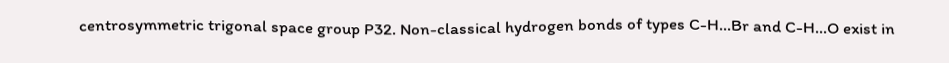centrosymmetric trigonal space group P32. Non-classical hydrogen bonds of types C-H...Br and C-H...O exist in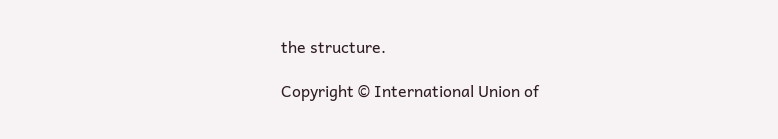the structure.

Copyright © International Union of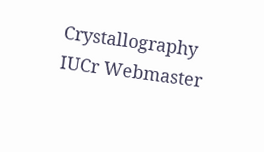Crystallography
IUCr Webmaster